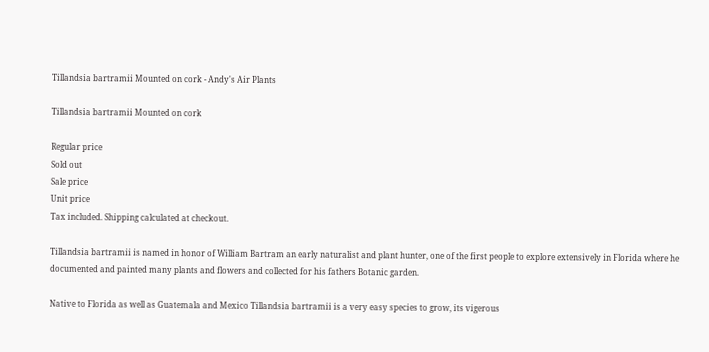Tillandsia bartramii Mounted on cork - Andy's Air Plants

Tillandsia bartramii Mounted on cork

Regular price
Sold out
Sale price
Unit price
Tax included. Shipping calculated at checkout.

Tillandsia bartramii is named in honor of William Bartram an early naturalist and plant hunter, one of the first people to explore extensively in Florida where he documented and painted many plants and flowers and collected for his fathers Botanic garden.

Native to Florida as well as Guatemala and Mexico Tillandsia bartramii is a very easy species to grow, its vigerous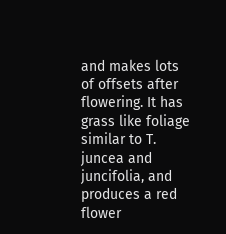and makes lots of offsets after flowering. It has grass like foliage similar to T. juncea and juncifolia, and produces a red flower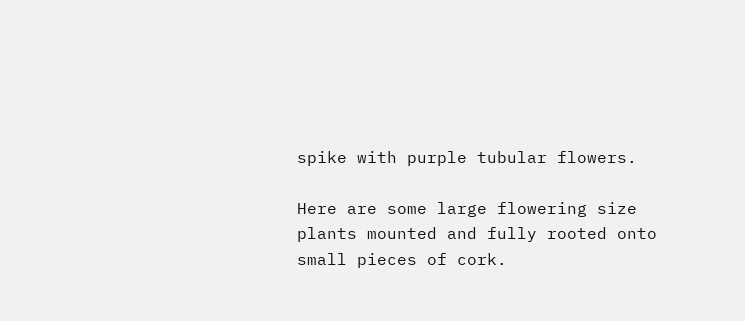spike with purple tubular flowers.

Here are some large flowering size plants mounted and fully rooted onto small pieces of cork.